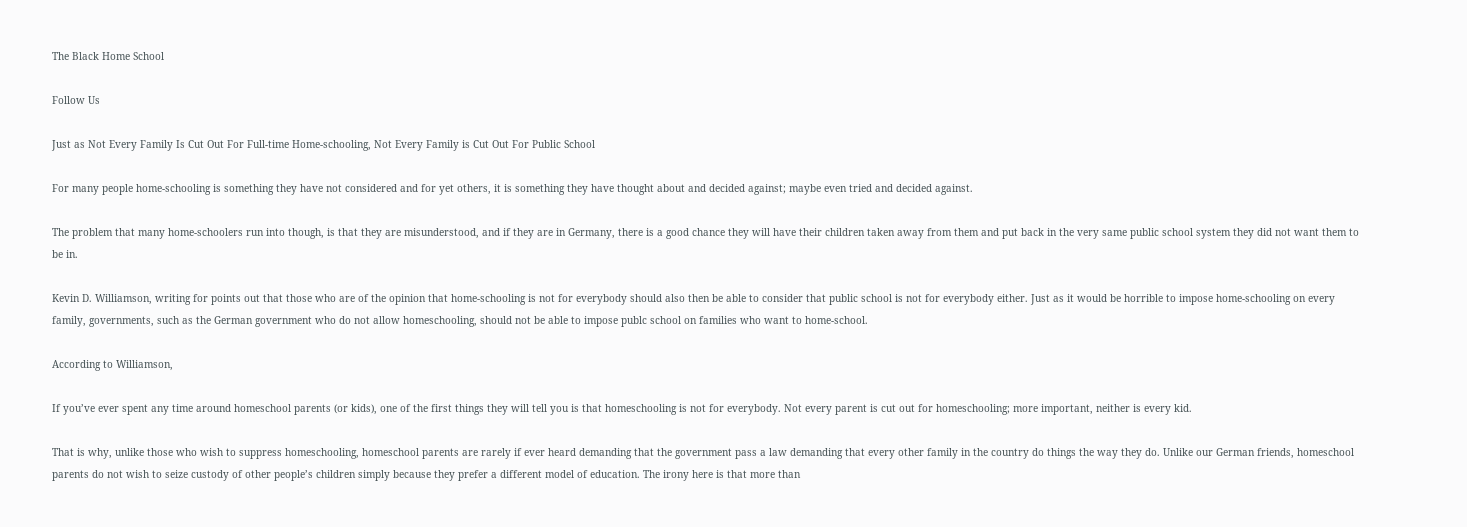The Black Home School

Follow Us

Just as Not Every Family Is Cut Out For Full-time Home-schooling, Not Every Family is Cut Out For Public School

For many people home-schooling is something they have not considered and for yet others, it is something they have thought about and decided against; maybe even tried and decided against.

The problem that many home-schoolers run into though, is that they are misunderstood, and if they are in Germany, there is a good chance they will have their children taken away from them and put back in the very same public school system they did not want them to be in.

Kevin D. Williamson, writing for points out that those who are of the opinion that home-schooling is not for everybody should also then be able to consider that public school is not for everybody either. Just as it would be horrible to impose home-schooling on every family, governments, such as the German government who do not allow homeschooling, should not be able to impose publc school on families who want to home-school.

According to Williamson,

If you’ve ever spent any time around homeschool parents (or kids), one of the first things they will tell you is that homeschooling is not for everybody. Not every parent is cut out for homeschooling; more important, neither is every kid.

That is why, unlike those who wish to suppress homeschooling, homeschool parents are rarely if ever heard demanding that the government pass a law demanding that every other family in the country do things the way they do. Unlike our German friends, homeschool parents do not wish to seize custody of other people’s children simply because they prefer a different model of education. The irony here is that more than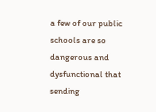a few of our public schools are so dangerous and dysfunctional that sending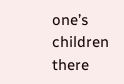one’s children there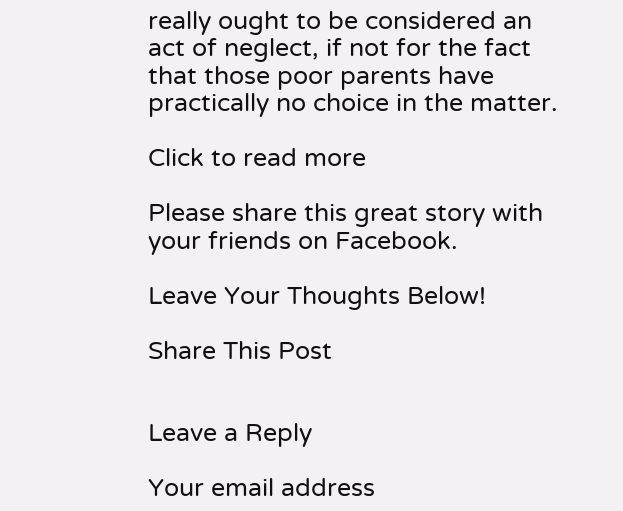really ought to be considered an act of neglect, if not for the fact that those poor parents have practically no choice in the matter.

Click to read more

Please share this great story with your friends on Facebook.

Leave Your Thoughts Below!

Share This Post


Leave a Reply

Your email address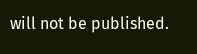will not be published.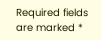Required fields are marked *